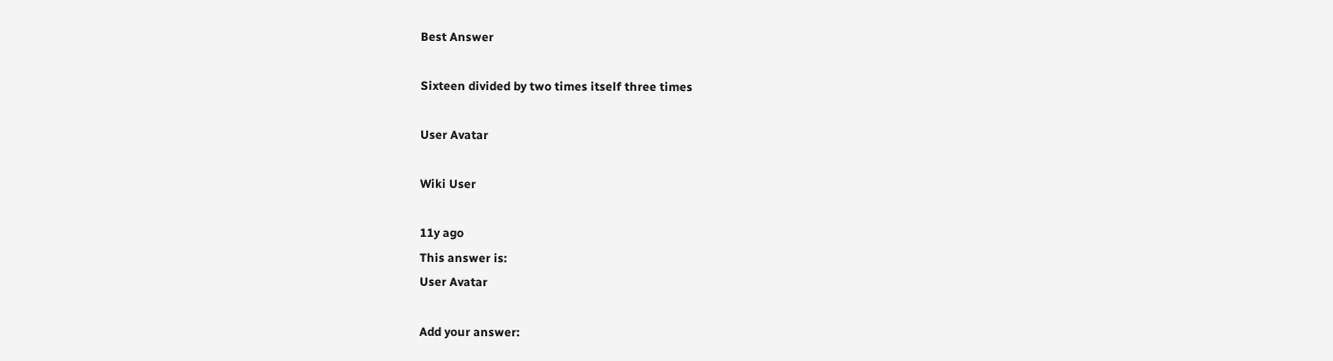Best Answer

Sixteen divided by two times itself three times

User Avatar

Wiki User

11y ago
This answer is:
User Avatar

Add your answer: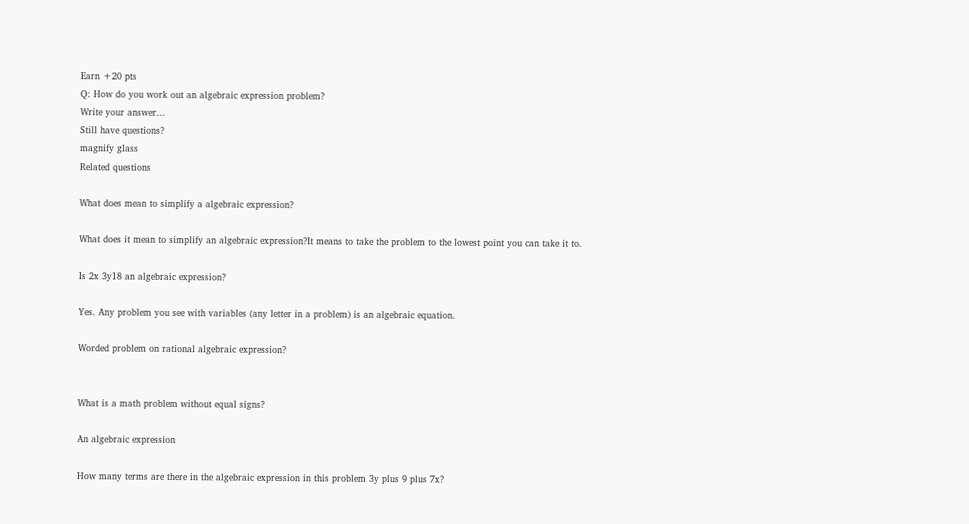Earn +20 pts
Q: How do you work out an algebraic expression problem?
Write your answer...
Still have questions?
magnify glass
Related questions

What does mean to simplify a algebraic expression?

What does it mean to simplify an algebraic expression?It means to take the problem to the lowest point you can take it to.

Is 2x 3y18 an algebraic expression?

Yes. Any problem you see with variables (any letter in a problem) is an algebraic equation.

Worded problem on rational algebraic expression?


What is a math problem without equal signs?

An algebraic expression

How many terms are there in the algebraic expression in this problem 3y plus 9 plus 7x?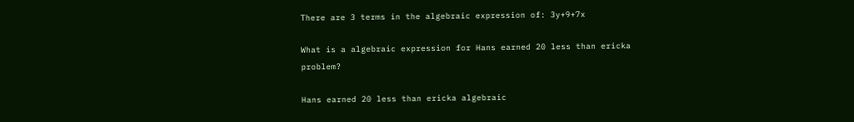There are 3 terms in the algebraic expression of: 3y+9+7x

What is a algebraic expression for Hans earned 20 less than ericka problem?

Hans earned 20 less than ericka algebraic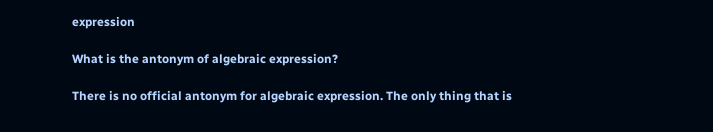expression

What is the antonym of algebraic expression?

There is no official antonym for algebraic expression. The only thing that is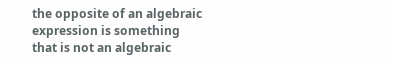the opposite of an algebraic expression is something that is not an algebraic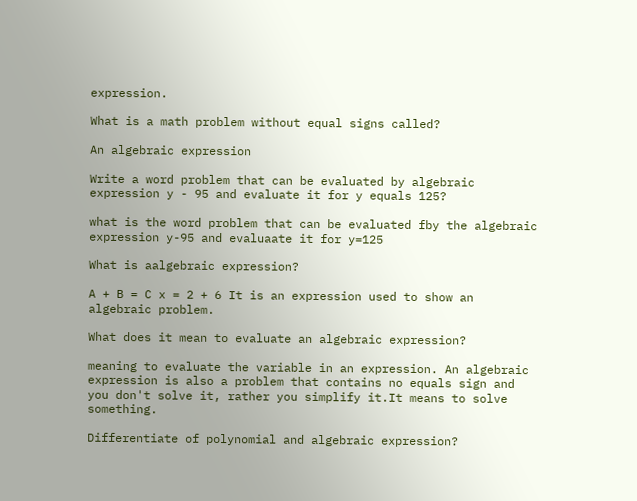expression.

What is a math problem without equal signs called?

An algebraic expression

Write a word problem that can be evaluated by algebraic expression y - 95 and evaluate it for y equals 125?

what is the word problem that can be evaluated fby the algebraic expression y-95 and evaluaate it for y=125

What is aalgebraic expression?

A + B = C x = 2 + 6 It is an expression used to show an algebraic problem.

What does it mean to evaluate an algebraic expression?

meaning to evaluate the variable in an expression. An algebraic expression is also a problem that contains no equals sign and you don't solve it, rather you simplify it.It means to solve something.

Differentiate of polynomial and algebraic expression?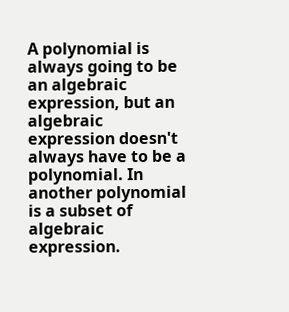A polynomial is always going to be an algebraic expression, but an algebraic expression doesn't always have to be a polynomial. In another polynomial is a subset of algebraic expression.